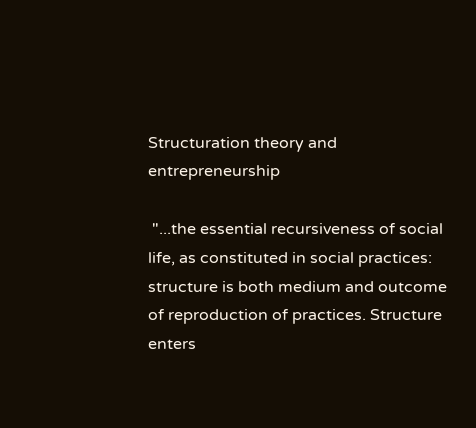Structuration theory and entrepreneurship

 "...the essential recursiveness of social life, as constituted in social practices: structure is both medium and outcome of reproduction of practices. Structure enters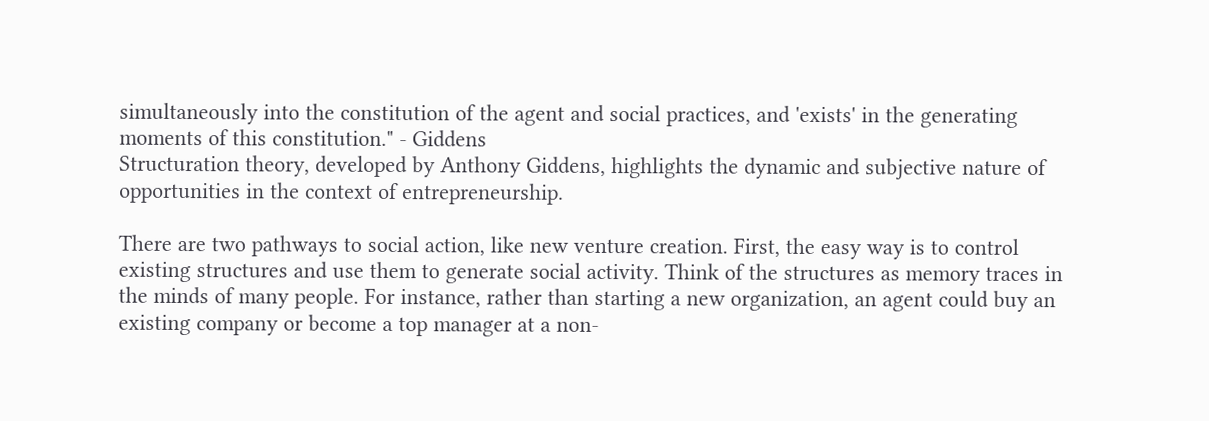simultaneously into the constitution of the agent and social practices, and 'exists' in the generating moments of this constitution." - Giddens
Structuration theory, developed by Anthony Giddens, highlights the dynamic and subjective nature of opportunities in the context of entrepreneurship.

There are two pathways to social action, like new venture creation. First, the easy way is to control existing structures and use them to generate social activity. Think of the structures as memory traces in the minds of many people. For instance, rather than starting a new organization, an agent could buy an existing company or become a top manager at a non-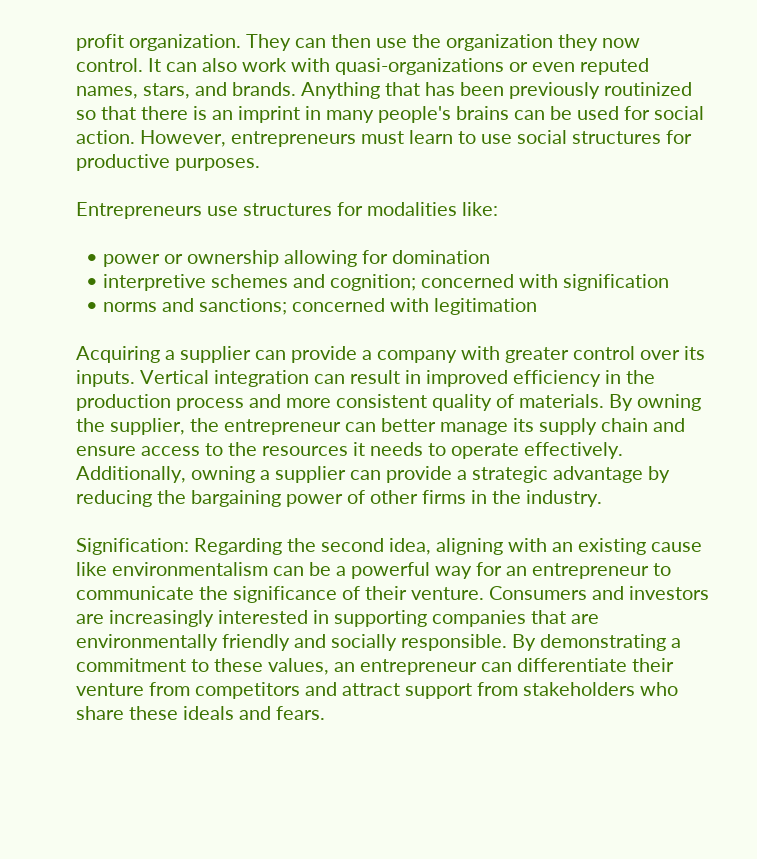profit organization. They can then use the organization they now control. It can also work with quasi-organizations or even reputed names, stars, and brands. Anything that has been previously routinized so that there is an imprint in many people's brains can be used for social action. However, entrepreneurs must learn to use social structures for productive purposes.

Entrepreneurs use structures for modalities like:

  • power or ownership allowing for domination
  • interpretive schemes and cognition; concerned with signification
  • norms and sanctions; concerned with legitimation

Acquiring a supplier can provide a company with greater control over its inputs. Vertical integration can result in improved efficiency in the production process and more consistent quality of materials. By owning the supplier, the entrepreneur can better manage its supply chain and ensure access to the resources it needs to operate effectively. Additionally, owning a supplier can provide a strategic advantage by reducing the bargaining power of other firms in the industry.

Signification: Regarding the second idea, aligning with an existing cause like environmentalism can be a powerful way for an entrepreneur to communicate the significance of their venture. Consumers and investors are increasingly interested in supporting companies that are environmentally friendly and socially responsible. By demonstrating a commitment to these values, an entrepreneur can differentiate their venture from competitors and attract support from stakeholders who share these ideals and fears.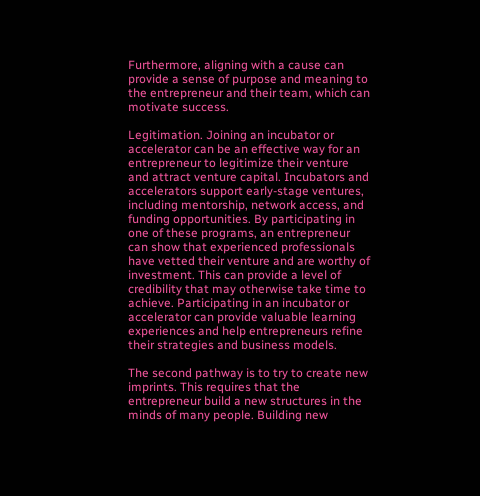Furthermore, aligning with a cause can provide a sense of purpose and meaning to the entrepreneur and their team, which can motivate success.

Legitimation. Joining an incubator or accelerator can be an effective way for an entrepreneur to legitimize their venture and attract venture capital. Incubators and accelerators support early-stage ventures, including mentorship, network access, and funding opportunities. By participating in one of these programs, an entrepreneur can show that experienced professionals have vetted their venture and are worthy of investment. This can provide a level of credibility that may otherwise take time to achieve. Participating in an incubator or accelerator can provide valuable learning experiences and help entrepreneurs refine their strategies and business models.

The second pathway is to try to create new imprints. This requires that the entrepreneur build a new structures in the minds of many people. Building new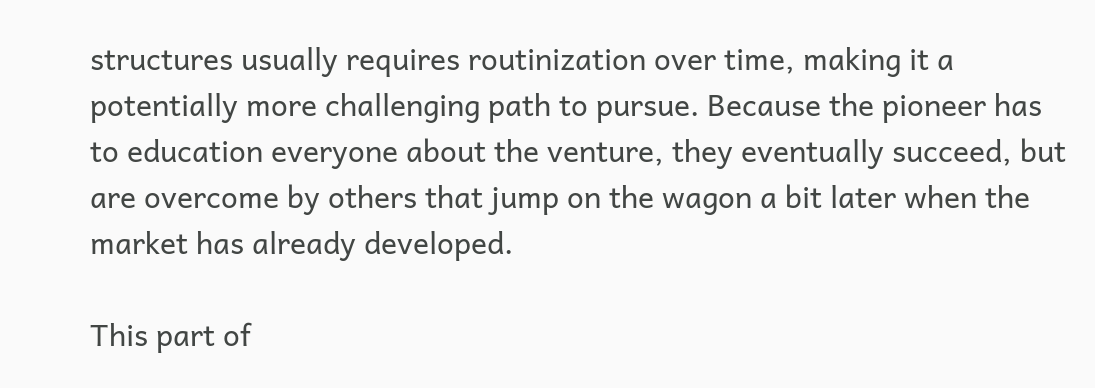structures usually requires routinization over time, making it a potentially more challenging path to pursue. Because the pioneer has to education everyone about the venture, they eventually succeed, but are overcome by others that jump on the wagon a bit later when the market has already developed.

This part of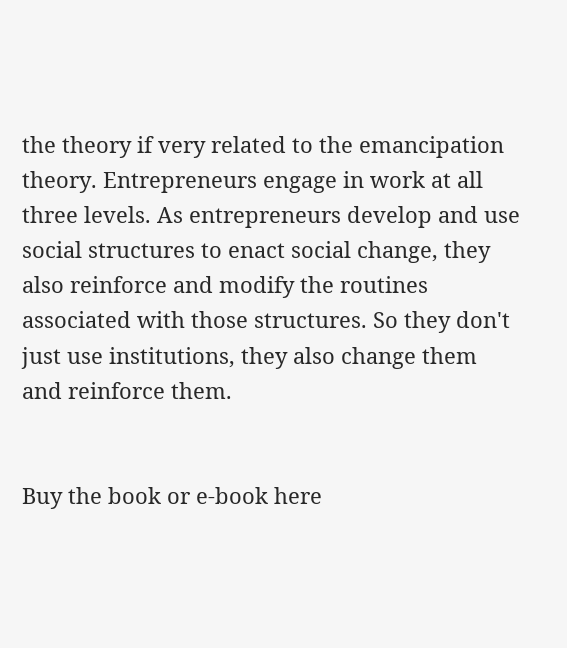the theory if very related to the emancipation theory. Entrepreneurs engage in work at all three levels. As entrepreneurs develop and use social structures to enact social change, they also reinforce and modify the routines associated with those structures. So they don't just use institutions, they also change them and reinforce them.


Buy the book or e-book here